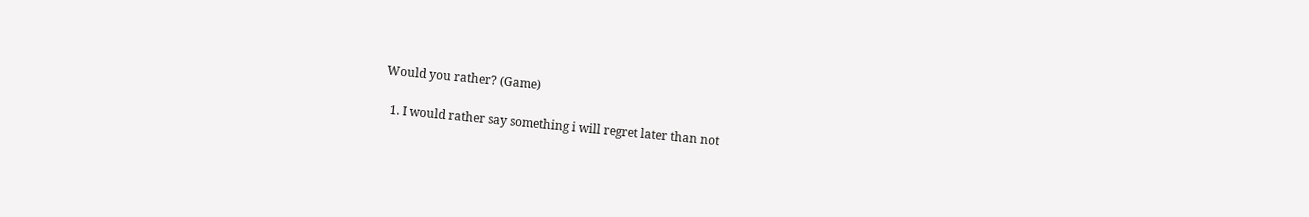Would you rather? (Game)

  1. I would rather say something i will regret later than not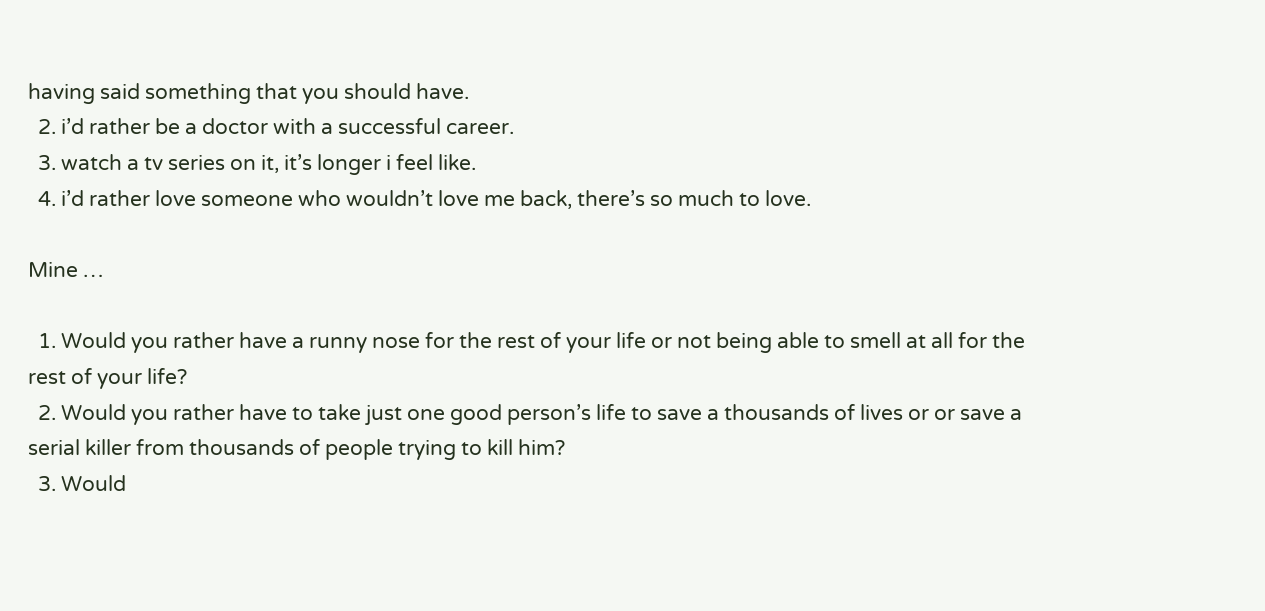having said something that you should have.
  2. i’d rather be a doctor with a successful career.
  3. watch a tv series on it, it’s longer i feel like.
  4. i’d rather love someone who wouldn’t love me back, there’s so much to love.

Mine …

  1. Would you rather have a runny nose for the rest of your life or not being able to smell at all for the rest of your life?
  2. Would you rather have to take just one good person’s life to save a thousands of lives or or save a serial killer from thousands of people trying to kill him?
  3. Would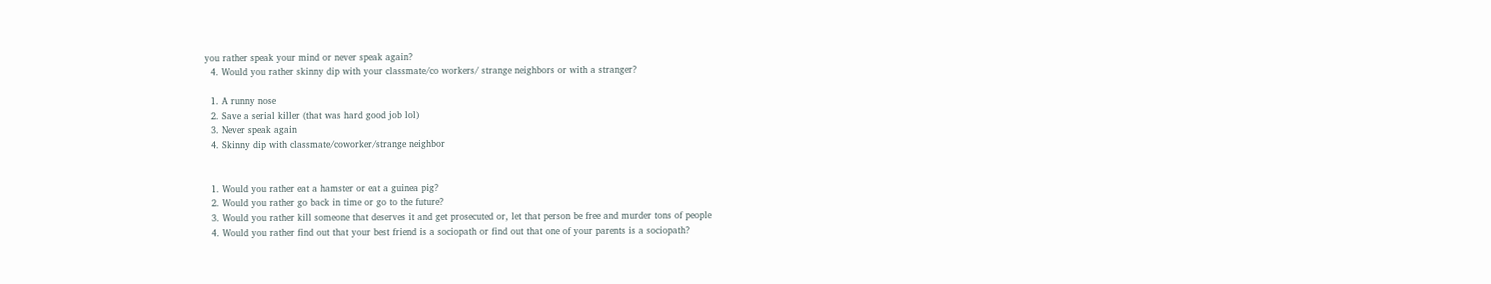you rather speak your mind or never speak again?
  4. Would you rather skinny dip with your classmate/co workers/ strange neighbors or with a stranger?

  1. A runny nose
  2. Save a serial killer (that was hard good job lol)
  3. Never speak again
  4. Skinny dip with classmate/coworker/strange neighbor


  1. Would you rather eat a hamster or eat a guinea pig?
  2. Would you rather go back in time or go to the future?
  3. Would you rather kill someone that deserves it and get prosecuted or, let that person be free and murder tons of people
  4. Would you rather find out that your best friend is a sociopath or find out that one of your parents is a sociopath?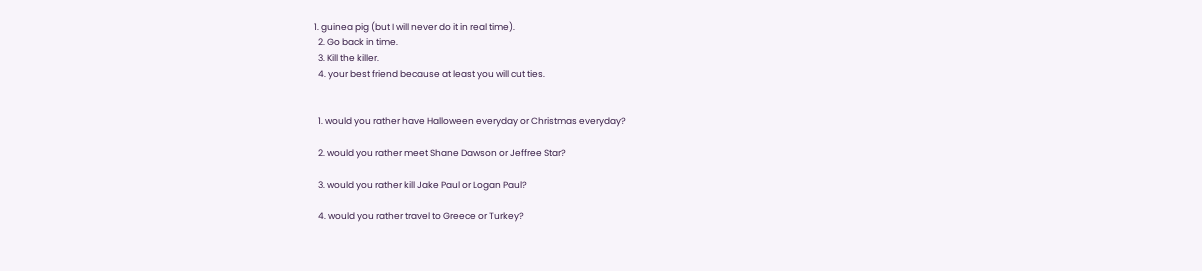1. guinea pig (but I will never do it in real time).
  2. Go back in time.
  3. Kill the killer.
  4. your best friend because at least you will cut ties.


  1. would you rather have Halloween everyday or Christmas everyday?

  2. would you rather meet Shane Dawson or Jeffree Star?

  3. would you rather kill Jake Paul or Logan Paul?

  4. would you rather travel to Greece or Turkey?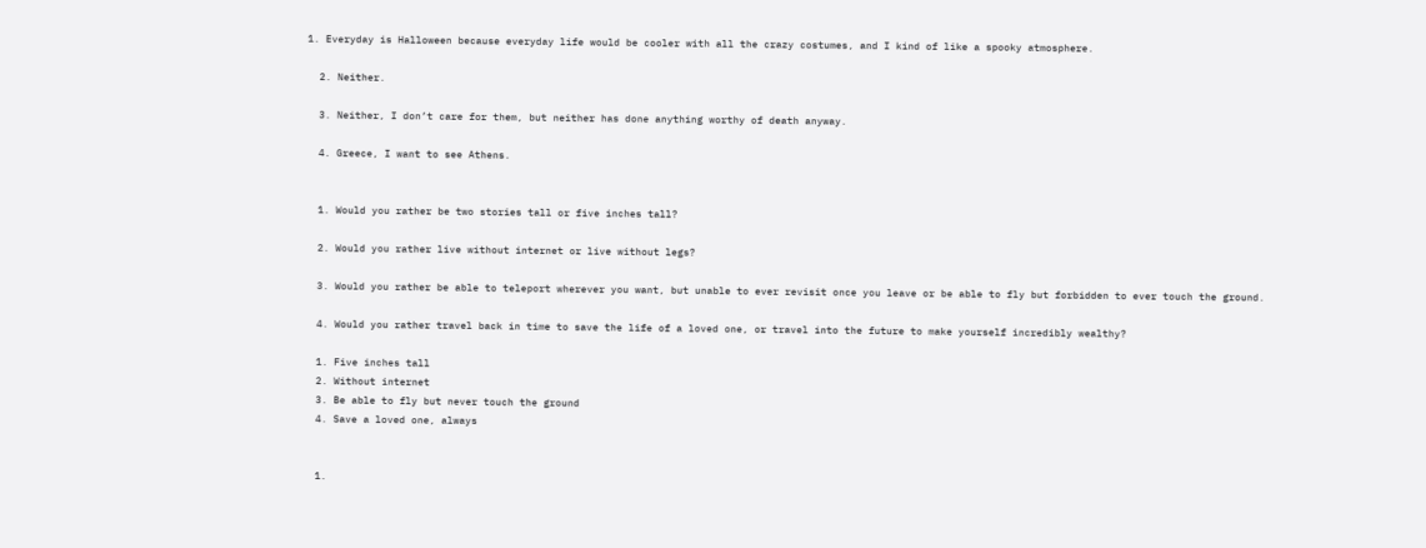1. Everyday is Halloween because everyday life would be cooler with all the crazy costumes, and I kind of like a spooky atmosphere.

  2. Neither.

  3. Neither, I don’t care for them, but neither has done anything worthy of death anyway.

  4. Greece, I want to see Athens.


  1. Would you rather be two stories tall or five inches tall?

  2. Would you rather live without internet or live without legs?

  3. Would you rather be able to teleport wherever you want, but unable to ever revisit once you leave or be able to fly but forbidden to ever touch the ground.

  4. Would you rather travel back in time to save the life of a loved one, or travel into the future to make yourself incredibly wealthy?

  1. Five inches tall
  2. Without internet
  3. Be able to fly but never touch the ground
  4. Save a loved one, always


  1.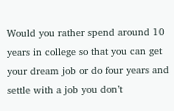Would you rather spend around 10 years in college so that you can get your dream job or do four years and settle with a job you don’t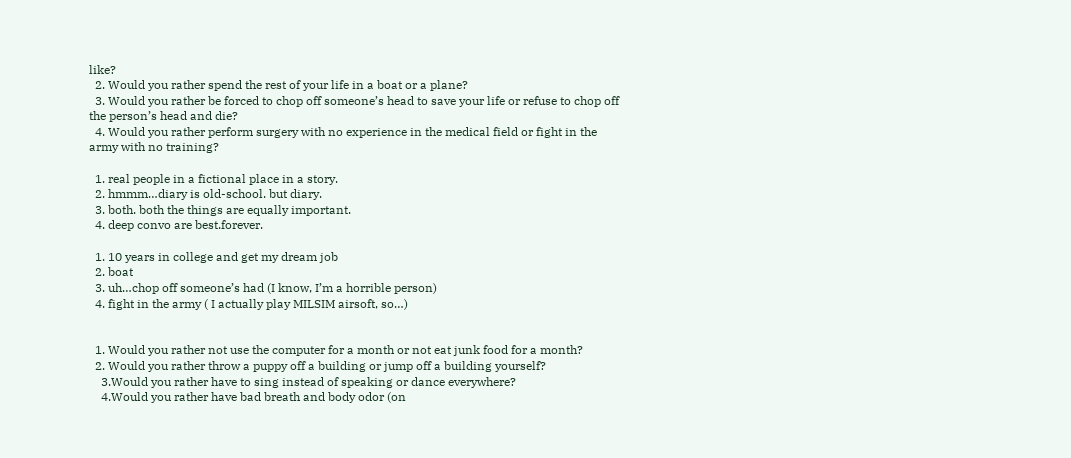like?
  2. Would you rather spend the rest of your life in a boat or a plane?
  3. Would you rather be forced to chop off someone’s head to save your life or refuse to chop off the person’s head and die?
  4. Would you rather perform surgery with no experience in the medical field or fight in the army with no training?

  1. real people in a fictional place in a story.
  2. hmmm…diary is old-school. but diary.
  3. both. both the things are equally important.
  4. deep convo are best.forever.

  1. 10 years in college and get my dream job
  2. boat
  3. uh…chop off someone’s had (I know, I’m a horrible person)
  4. fight in the army ( I actually play MILSIM airsoft, so…)


  1. Would you rather not use the computer for a month or not eat junk food for a month?
  2. Would you rather throw a puppy off a building or jump off a building yourself?
    3.Would you rather have to sing instead of speaking or dance everywhere?
    4.Would you rather have bad breath and body odor (on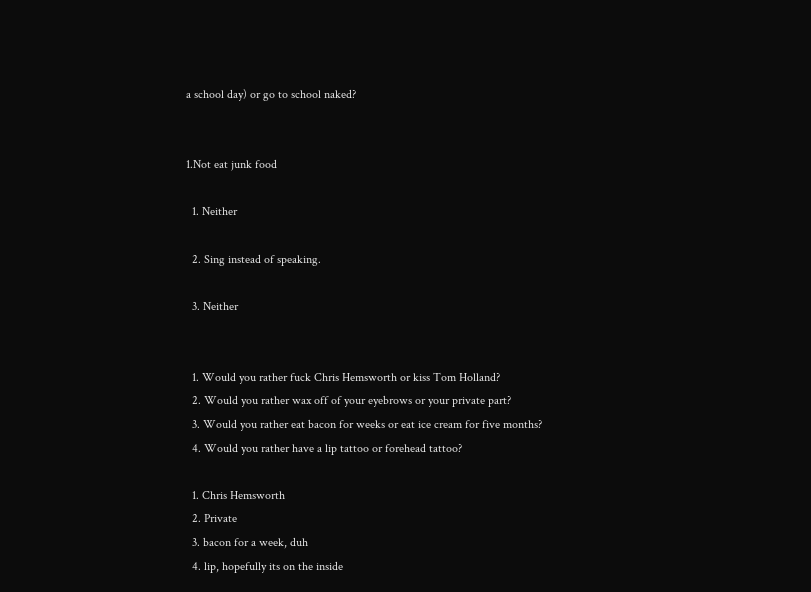a school day) or go to school naked?


1.Not eat junk food

  1. Neither

  2. Sing instead of speaking.

  3. Neither


  1. Would you rather fuck Chris Hemsworth or kiss Tom Holland?
  2. Would you rather wax off of your eyebrows or your private part?
  3. Would you rather eat bacon for weeks or eat ice cream for five months?
  4. Would you rather have a lip tattoo or forehead tattoo?

  1. Chris Hemsworth
  2. Private
  3. bacon for a week, duh
  4. lip, hopefully its on the inside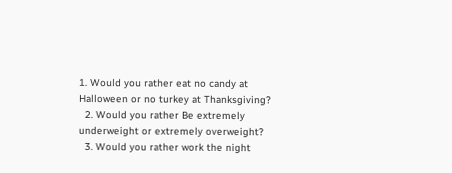1. Would you rather eat no candy at Halloween or no turkey at Thanksgiving?
  2. Would you rather Be extremely underweight or extremely overweight?
  3. Would you rather work the night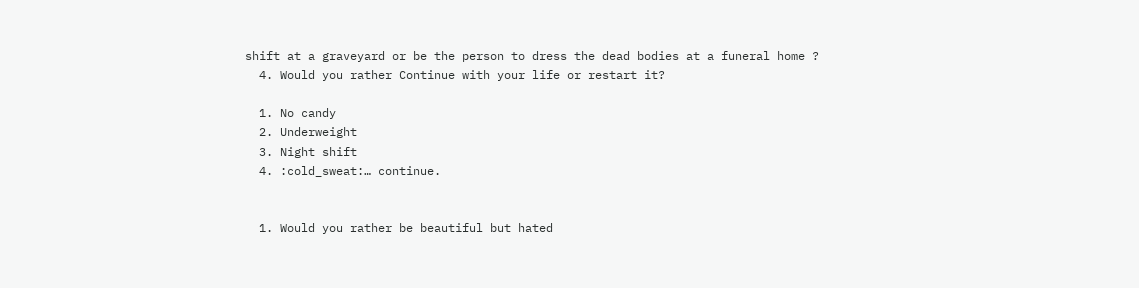shift at a graveyard or be the person to dress the dead bodies at a funeral home ?
  4. Would you rather Continue with your life or restart it?

  1. No candy
  2. Underweight
  3. Night shift
  4. :cold_sweat:… continue.


  1. Would you rather be beautiful but hated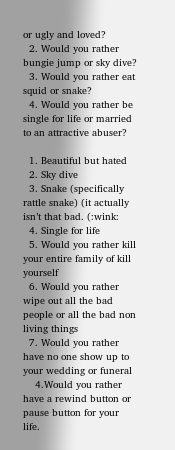or ugly and loved?
  2. Would you rather bungie jump or sky dive?
  3. Would you rather eat squid or snake?
  4. Would you rather be single for life or married to an attractive abuser?

  1. Beautiful but hated
  2. Sky dive
  3. Snake (specifically rattle snake) (it actually isn’t that bad. (:wink:
  4. Single for life
  5. Would you rather kill your entire family of kill yourself
  6. Would you rather wipe out all the bad people or all the bad non living things
  7. Would you rather have no one show up to your wedding or funeral
    4.Would you rather have a rewind button or pause button for your life.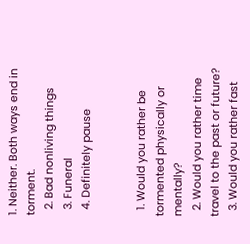1. Neither. Both ways end in torment.
  2. Bad nonliving things
  3. Funeral
  4. Definitely pause


  1. Would you rather be tormented physically or mentally?
  2. Would you rather time travel to the past or future?
  3. Would you rather fast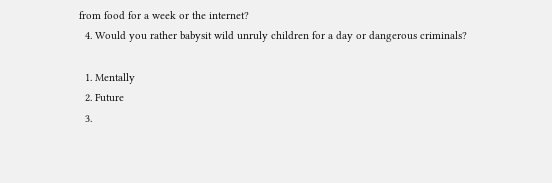from food for a week or the internet?
  4. Would you rather babysit wild unruly children for a day or dangerous criminals?

  1. Mentally
  2. Future
  3.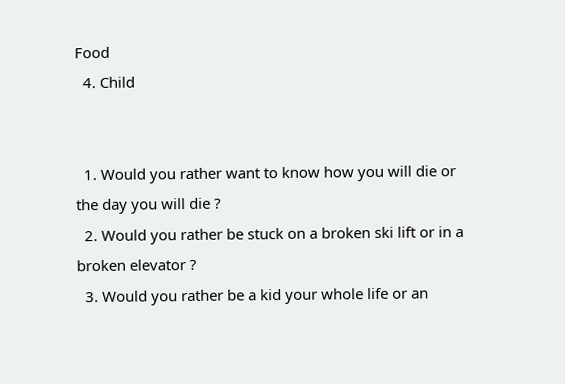Food
  4. Child


  1. Would you rather want to know how you will die or the day you will die ?
  2. Would you rather be stuck on a broken ski lift or in a broken elevator ?
  3. Would you rather be a kid your whole life or an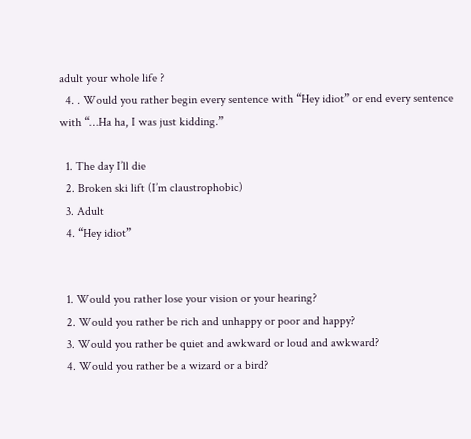adult your whole life ?
  4. . Would you rather begin every sentence with “Hey idiot” or end every sentence with “…Ha ha, I was just kidding.”

  1. The day I’ll die
  2. Broken ski lift (I’m claustrophobic)
  3. Adult
  4. “Hey idiot”


  1. Would you rather lose your vision or your hearing?
  2. Would you rather be rich and unhappy or poor and happy?
  3. Would you rather be quiet and awkward or loud and awkward?
  4. Would you rather be a wizard or a bird?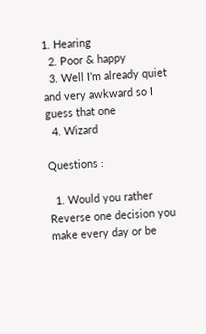1. Hearing
  2. Poor & happy
  3. Well I’m already quiet and very awkward so I guess that one
  4. Wizard

Questions :

  1. Would you rather Reverse one decision you make every day or be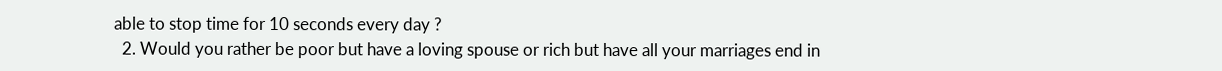able to stop time for 10 seconds every day ?
  2. Would you rather be poor but have a loving spouse or rich but have all your marriages end in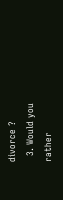divorce ?
  3. Would you rather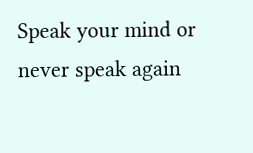Speak your mind or never speak again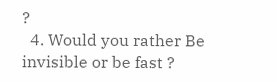?
  4. Would you rather Be invisible or be fast ?